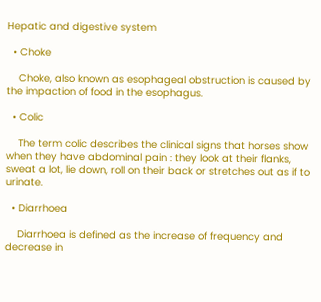Hepatic and digestive system

  • Choke

    Choke, also known as esophageal obstruction is caused by the impaction of food in the esophagus.

  • Colic

    The term colic describes the clinical signs that horses show when they have abdominal pain : they look at their flanks, sweat a lot, lie down, roll on their back or stretches out as if to urinate.

  • Diarrhoea

    Diarrhoea is defined as the increase of frequency and decrease in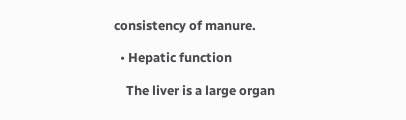consistency of manure.

  • Hepatic function

    The liver is a large organ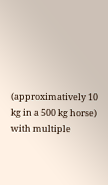(approximatively 10 kg in a 500 kg horse) with multiple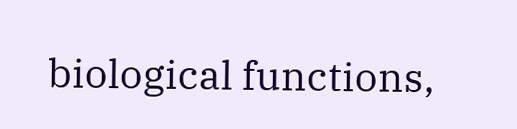biological functions,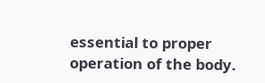essential to proper operation of the body.